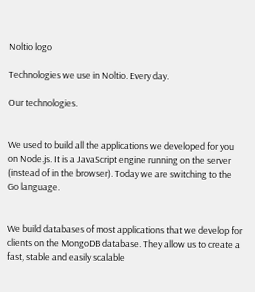Noltio logo

Technologies we use in Noltio. Every day.

Our technologies.


We used to build all the applications we developed for you on Node.js. It is a JavaScript engine running on the server (instead of in the browser). Today we are switching to the Go language.


We build databases of most applications that we develop for clients on the MongoDB database. They allow us to create a fast, stable and easily scalable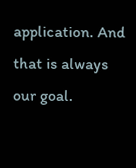application. And that is always our goal.